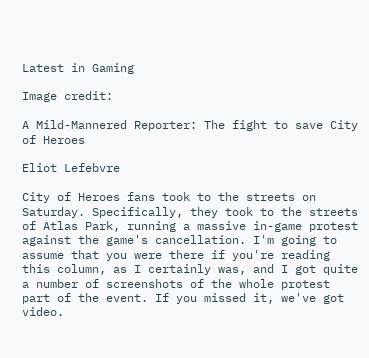Latest in Gaming

Image credit:

A Mild-Mannered Reporter: The fight to save City of Heroes

Eliot Lefebvre

City of Heroes fans took to the streets on Saturday. Specifically, they took to the streets of Atlas Park, running a massive in-game protest against the game's cancellation. I'm going to assume that you were there if you're reading this column, as I certainly was, and I got quite a number of screenshots of the whole protest part of the event. If you missed it, we've got video.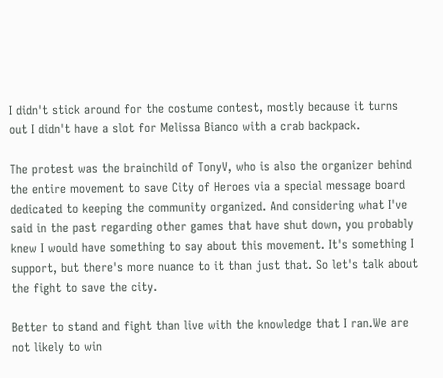I didn't stick around for the costume contest, mostly because it turns out I didn't have a slot for Melissa Bianco with a crab backpack.

The protest was the brainchild of TonyV, who is also the organizer behind the entire movement to save City of Heroes via a special message board dedicated to keeping the community organized. And considering what I've said in the past regarding other games that have shut down, you probably knew I would have something to say about this movement. It's something I support, but there's more nuance to it than just that. So let's talk about the fight to save the city.

Better to stand and fight than live with the knowledge that I ran.We are not likely to win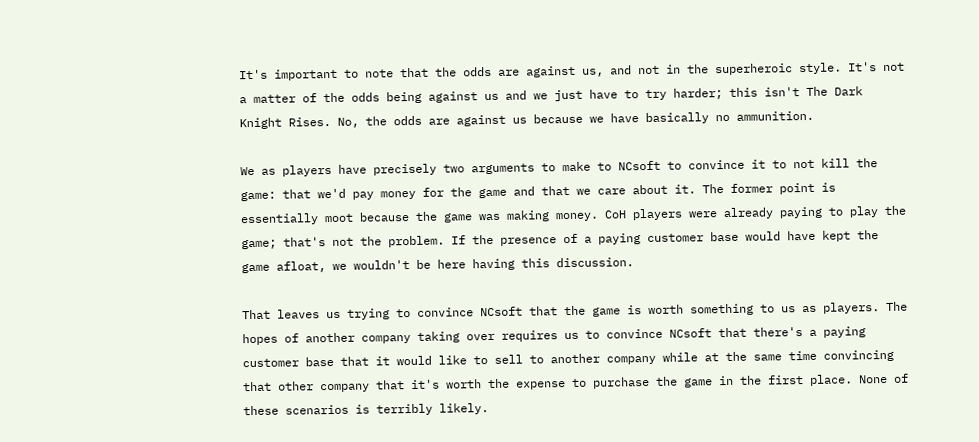It's important to note that the odds are against us, and not in the superheroic style. It's not a matter of the odds being against us and we just have to try harder; this isn't The Dark Knight Rises. No, the odds are against us because we have basically no ammunition.

We as players have precisely two arguments to make to NCsoft to convince it to not kill the game: that we'd pay money for the game and that we care about it. The former point is essentially moot because the game was making money. CoH players were already paying to play the game; that's not the problem. If the presence of a paying customer base would have kept the game afloat, we wouldn't be here having this discussion.

That leaves us trying to convince NCsoft that the game is worth something to us as players. The hopes of another company taking over requires us to convince NCsoft that there's a paying customer base that it would like to sell to another company while at the same time convincing that other company that it's worth the expense to purchase the game in the first place. None of these scenarios is terribly likely.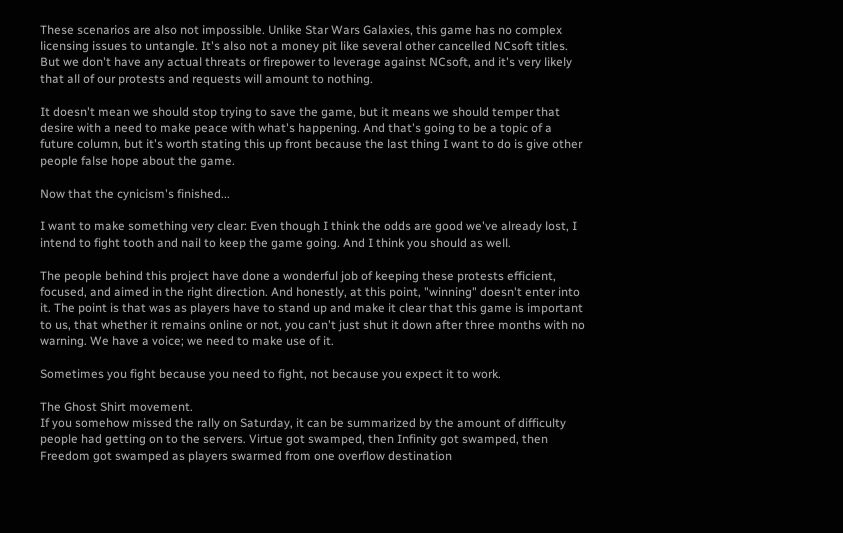These scenarios are also not impossible. Unlike Star Wars Galaxies, this game has no complex licensing issues to untangle. It's also not a money pit like several other cancelled NCsoft titles. But we don't have any actual threats or firepower to leverage against NCsoft, and it's very likely that all of our protests and requests will amount to nothing.

It doesn't mean we should stop trying to save the game, but it means we should temper that desire with a need to make peace with what's happening. And that's going to be a topic of a future column, but it's worth stating this up front because the last thing I want to do is give other people false hope about the game.

Now that the cynicism's finished...

I want to make something very clear: Even though I think the odds are good we've already lost, I intend to fight tooth and nail to keep the game going. And I think you should as well.

The people behind this project have done a wonderful job of keeping these protests efficient, focused, and aimed in the right direction. And honestly, at this point, "winning" doesn't enter into it. The point is that was as players have to stand up and make it clear that this game is important to us, that whether it remains online or not, you can't just shut it down after three months with no warning. We have a voice; we need to make use of it.

Sometimes you fight because you need to fight, not because you expect it to work.

The Ghost Shirt movement.
If you somehow missed the rally on Saturday, it can be summarized by the amount of difficulty people had getting on to the servers. Virtue got swamped, then Infinity got swamped, then Freedom got swamped as players swarmed from one overflow destination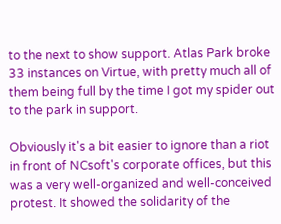to the next to show support. Atlas Park broke 33 instances on Virtue, with pretty much all of them being full by the time I got my spider out to the park in support.

Obviously it's a bit easier to ignore than a riot in front of NCsoft's corporate offices, but this was a very well-organized and well-conceived protest. It showed the solidarity of the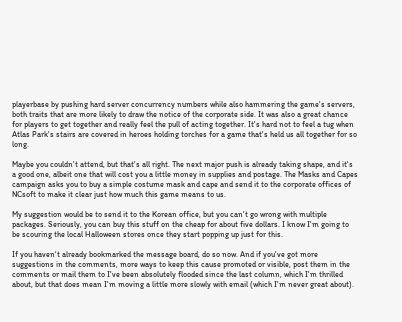playerbase by pushing hard server concurrency numbers while also hammering the game's servers, both traits that are more likely to draw the notice of the corporate side. It was also a great chance for players to get together and really feel the pull of acting together. It's hard not to feel a tug when Atlas Park's stairs are covered in heroes holding torches for a game that's held us all together for so long.

Maybe you couldn't attend, but that's all right. The next major push is already taking shape, and it's a good one, albeit one that will cost you a little money in supplies and postage. The Masks and Capes campaign asks you to buy a simple costume mask and cape and send it to the corporate offices of NCsoft to make it clear just how much this game means to us.

My suggestion would be to send it to the Korean office, but you can't go wrong with multiple packages. Seriously, you can buy this stuff on the cheap for about five dollars. I know I'm going to be scouring the local Halloween stores once they start popping up just for this.

If you haven't already bookmarked the message board, do so now. And if you've got more suggestions in the comments, more ways to keep this cause promoted or visible, post them in the comments or mail them to I've been absolutely flooded since the last column, which I'm thrilled about, but that does mean I'm moving a little more slowly with email (which I'm never great about).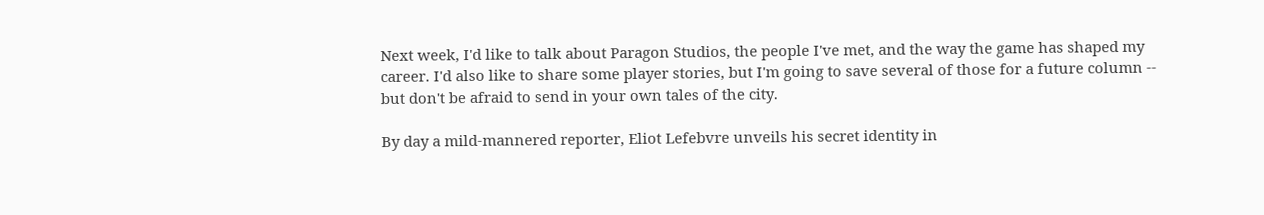Next week, I'd like to talk about Paragon Studios, the people I've met, and the way the game has shaped my career. I'd also like to share some player stories, but I'm going to save several of those for a future column -- but don't be afraid to send in your own tales of the city.

By day a mild-mannered reporter, Eliot Lefebvre unveils his secret identity in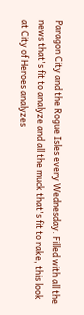Paragon City and the Rogue Isles every Wednesday. Filled with all the news that's fit to analyze and all the muck that's fit to rake, this look at City of Heroes analyzes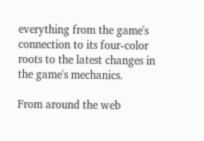everything from the game's connection to its four-color roots to the latest changes in the game's mechanics.

From around the web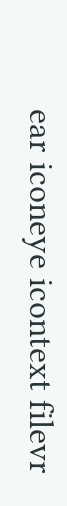ear iconeye icontext filevr